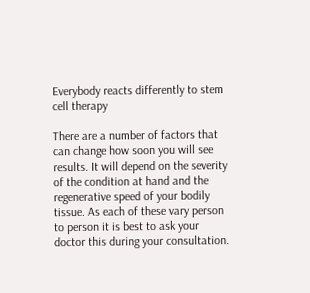Everybody reacts differently to stem cell therapy

There are a number of factors that can change how soon you will see results. It will depend on the severity of the condition at hand and the regenerative speed of your bodily tissue. As each of these vary person to person it is best to ask your doctor this during your consultation.